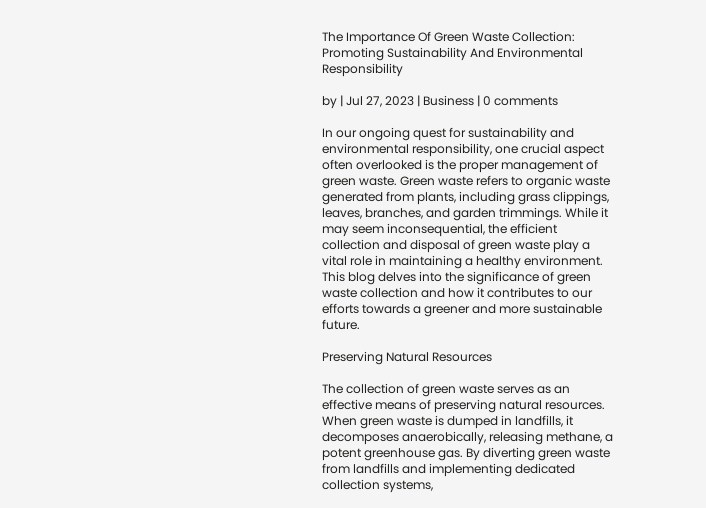The Importance Of Green Waste Collection: Promoting Sustainability And Environmental Responsibility

by | Jul 27, 2023 | Business | 0 comments

In our ongoing quest for sustainability and environmental responsibility, one crucial aspect often overlooked is the proper management of green waste. Green waste refers to organic waste generated from plants, including grass clippings, leaves, branches, and garden trimmings. While it may seem inconsequential, the efficient collection and disposal of green waste play a vital role in maintaining a healthy environment. This blog delves into the significance of green waste collection and how it contributes to our efforts towards a greener and more sustainable future.

Preserving Natural Resources

The collection of green waste serves as an effective means of preserving natural resources. When green waste is dumped in landfills, it decomposes anaerobically, releasing methane, a potent greenhouse gas. By diverting green waste from landfills and implementing dedicated collection systems,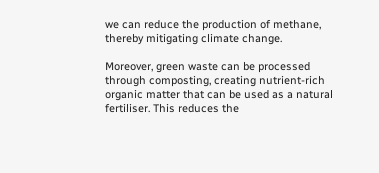we can reduce the production of methane, thereby mitigating climate change.

Moreover, green waste can be processed through composting, creating nutrient-rich organic matter that can be used as a natural fertiliser. This reduces the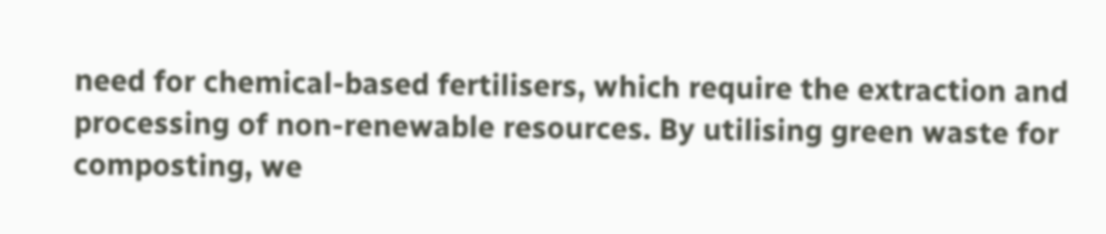need for chemical-based fertilisers, which require the extraction and processing of non-renewable resources. By utilising green waste for composting, we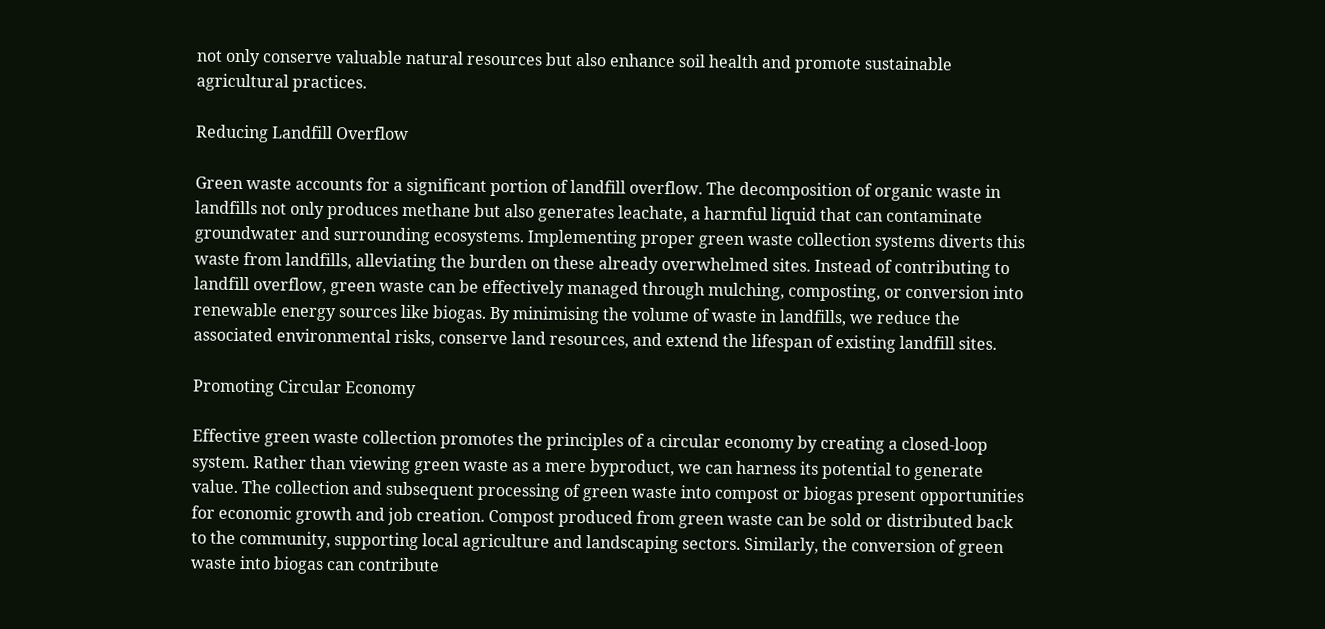not only conserve valuable natural resources but also enhance soil health and promote sustainable agricultural practices.

Reducing Landfill Overflow

Green waste accounts for a significant portion of landfill overflow. The decomposition of organic waste in landfills not only produces methane but also generates leachate, a harmful liquid that can contaminate groundwater and surrounding ecosystems. Implementing proper green waste collection systems diverts this waste from landfills, alleviating the burden on these already overwhelmed sites. Instead of contributing to landfill overflow, green waste can be effectively managed through mulching, composting, or conversion into renewable energy sources like biogas. By minimising the volume of waste in landfills, we reduce the associated environmental risks, conserve land resources, and extend the lifespan of existing landfill sites.

Promoting Circular Economy

Effective green waste collection promotes the principles of a circular economy by creating a closed-loop system. Rather than viewing green waste as a mere byproduct, we can harness its potential to generate value. The collection and subsequent processing of green waste into compost or biogas present opportunities for economic growth and job creation. Compost produced from green waste can be sold or distributed back to the community, supporting local agriculture and landscaping sectors. Similarly, the conversion of green waste into biogas can contribute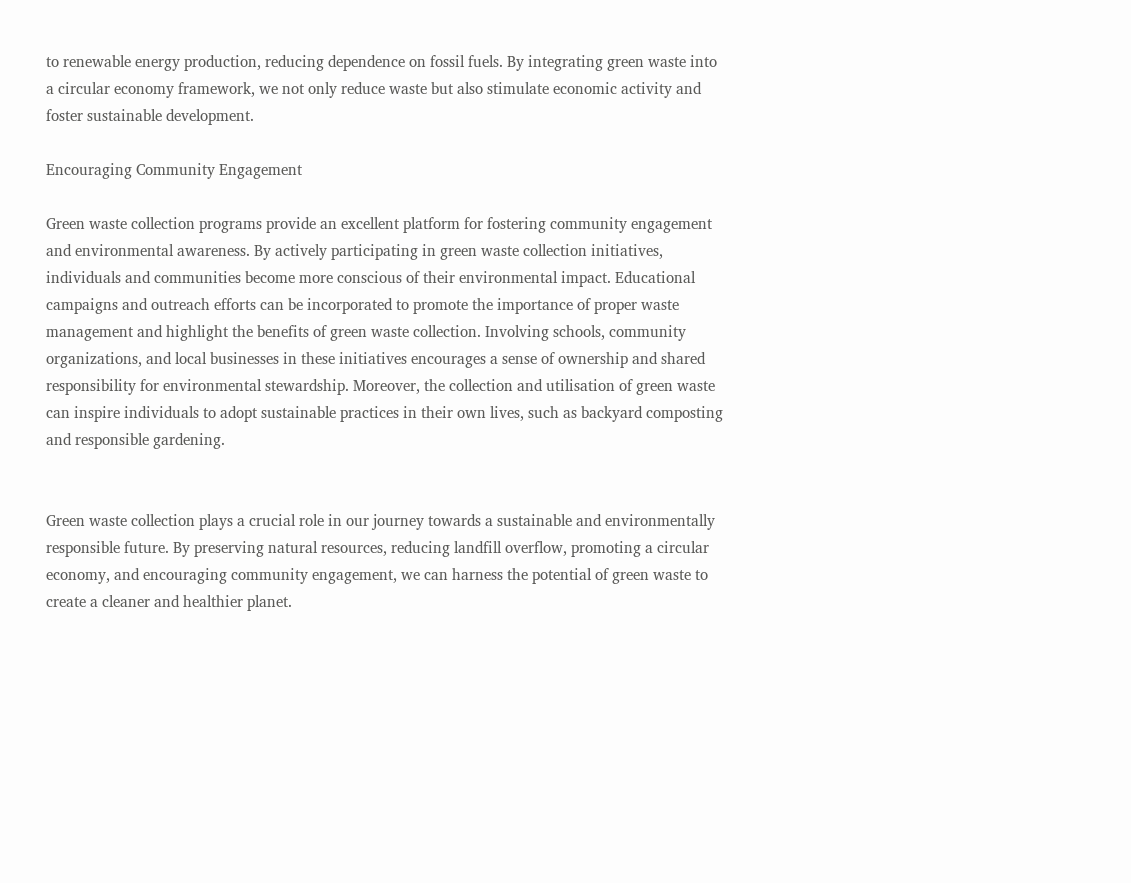to renewable energy production, reducing dependence on fossil fuels. By integrating green waste into a circular economy framework, we not only reduce waste but also stimulate economic activity and foster sustainable development.

Encouraging Community Engagement

Green waste collection programs provide an excellent platform for fostering community engagement and environmental awareness. By actively participating in green waste collection initiatives, individuals and communities become more conscious of their environmental impact. Educational campaigns and outreach efforts can be incorporated to promote the importance of proper waste management and highlight the benefits of green waste collection. Involving schools, community organizations, and local businesses in these initiatives encourages a sense of ownership and shared responsibility for environmental stewardship. Moreover, the collection and utilisation of green waste can inspire individuals to adopt sustainable practices in their own lives, such as backyard composting and responsible gardening.


Green waste collection plays a crucial role in our journey towards a sustainable and environmentally responsible future. By preserving natural resources, reducing landfill overflow, promoting a circular economy, and encouraging community engagement, we can harness the potential of green waste to create a cleaner and healthier planet.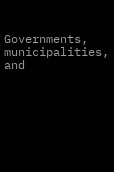Governments, municipalities, and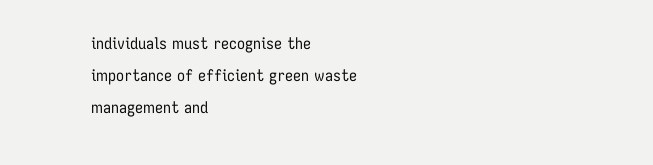individuals must recognise the importance of efficient green waste management and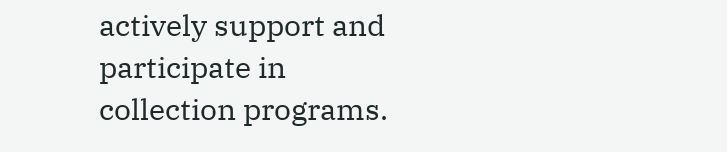actively support and participate in collection programs.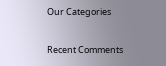Our Categories

Recent Comments